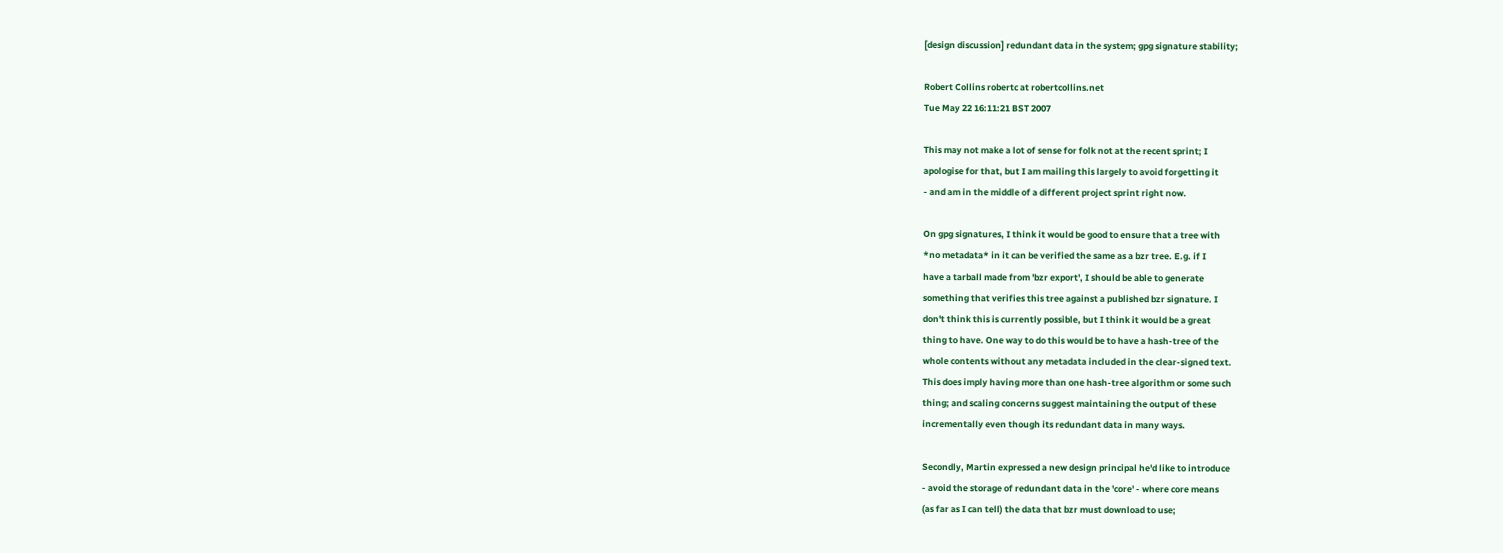[design discussion] redundant data in the system; gpg signature stability;

Robert Collins robertc at robertcollins.net
Tue May 22 16:11:21 BST 2007

This may not make a lot of sense for folk not at the recent sprint; I
apologise for that, but I am mailing this largely to avoid forgetting it
- and am in the middle of a different project sprint right now.

On gpg signatures, I think it would be good to ensure that a tree with
*no metadata* in it can be verified the same as a bzr tree. E.g. if I
have a tarball made from 'bzr export', I should be able to generate
something that verifies this tree against a published bzr signature. I
don't think this is currently possible, but I think it would be a great
thing to have. One way to do this would be to have a hash-tree of the
whole contents without any metadata included in the clear-signed text.
This does imply having more than one hash-tree algorithm or some such
thing; and scaling concerns suggest maintaining the output of these
incrementally even though its redundant data in many ways.

Secondly, Martin expressed a new design principal he'd like to introduce
- avoid the storage of redundant data in the 'core' - where core means
(as far as I can tell) the data that bzr must download to use;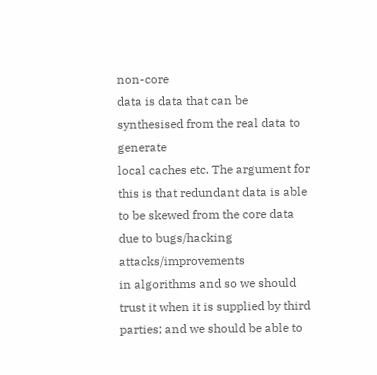non-core
data is data that can be synthesised from the real data to generate
local caches etc. The argument for this is that redundant data is able
to be skewed from the core data due to bugs/hacking attacks/improvements
in algorithms and so we should trust it when it is supplied by third
parties; and we should be able to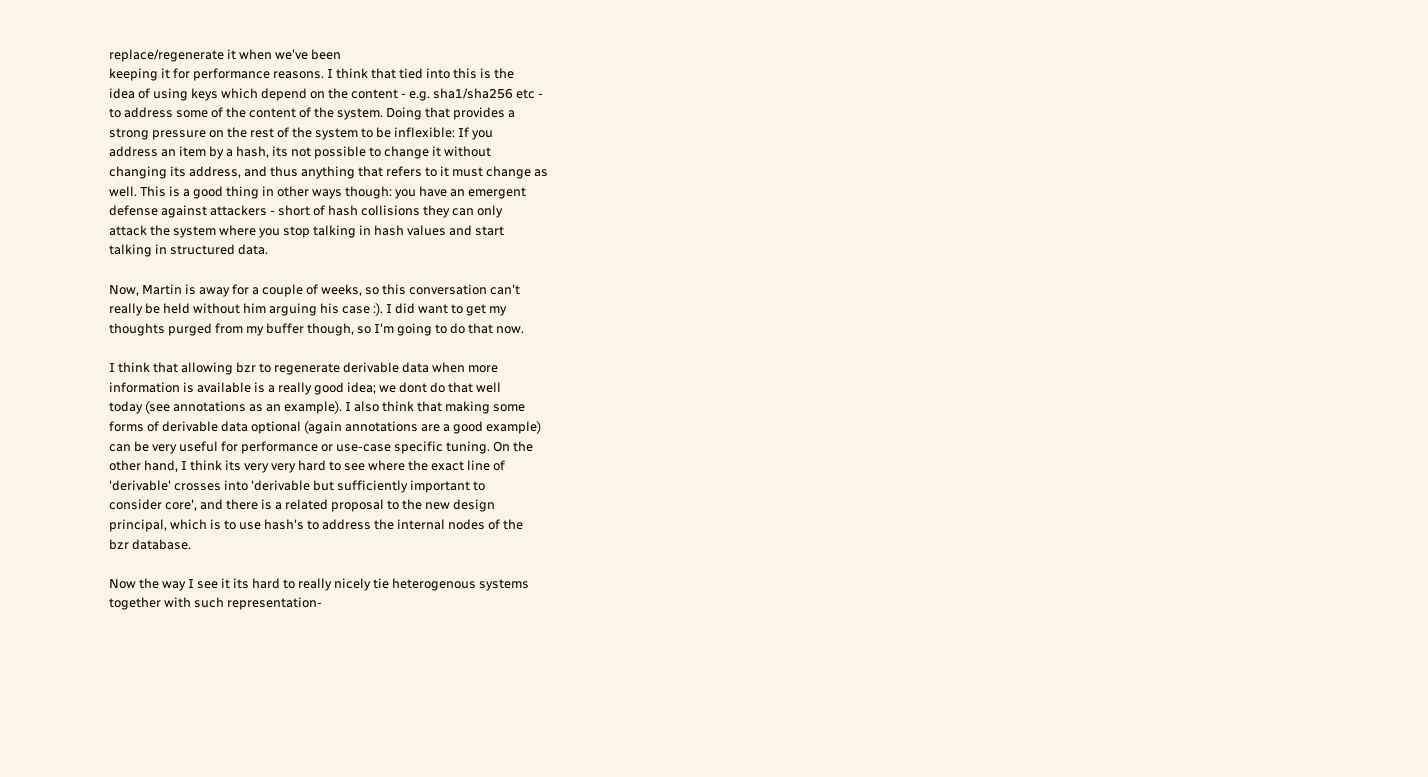replace/regenerate it when we've been
keeping it for performance reasons. I think that tied into this is the
idea of using keys which depend on the content - e.g. sha1/sha256 etc -
to address some of the content of the system. Doing that provides a
strong pressure on the rest of the system to be inflexible: If you
address an item by a hash, its not possible to change it without
changing its address, and thus anything that refers to it must change as
well. This is a good thing in other ways though: you have an emergent
defense against attackers - short of hash collisions they can only
attack the system where you stop talking in hash values and start
talking in structured data.

Now, Martin is away for a couple of weeks, so this conversation can't
really be held without him arguing his case :). I did want to get my
thoughts purged from my buffer though, so I'm going to do that now.

I think that allowing bzr to regenerate derivable data when more
information is available is a really good idea; we dont do that well
today (see annotations as an example). I also think that making some
forms of derivable data optional (again annotations are a good example)
can be very useful for performance or use-case specific tuning. On the
other hand, I think its very very hard to see where the exact line of
'derivable' crosses into 'derivable but sufficiently important to
consider core', and there is a related proposal to the new design
principal, which is to use hash's to address the internal nodes of the
bzr database.

Now the way I see it its hard to really nicely tie heterogenous systems
together with such representation-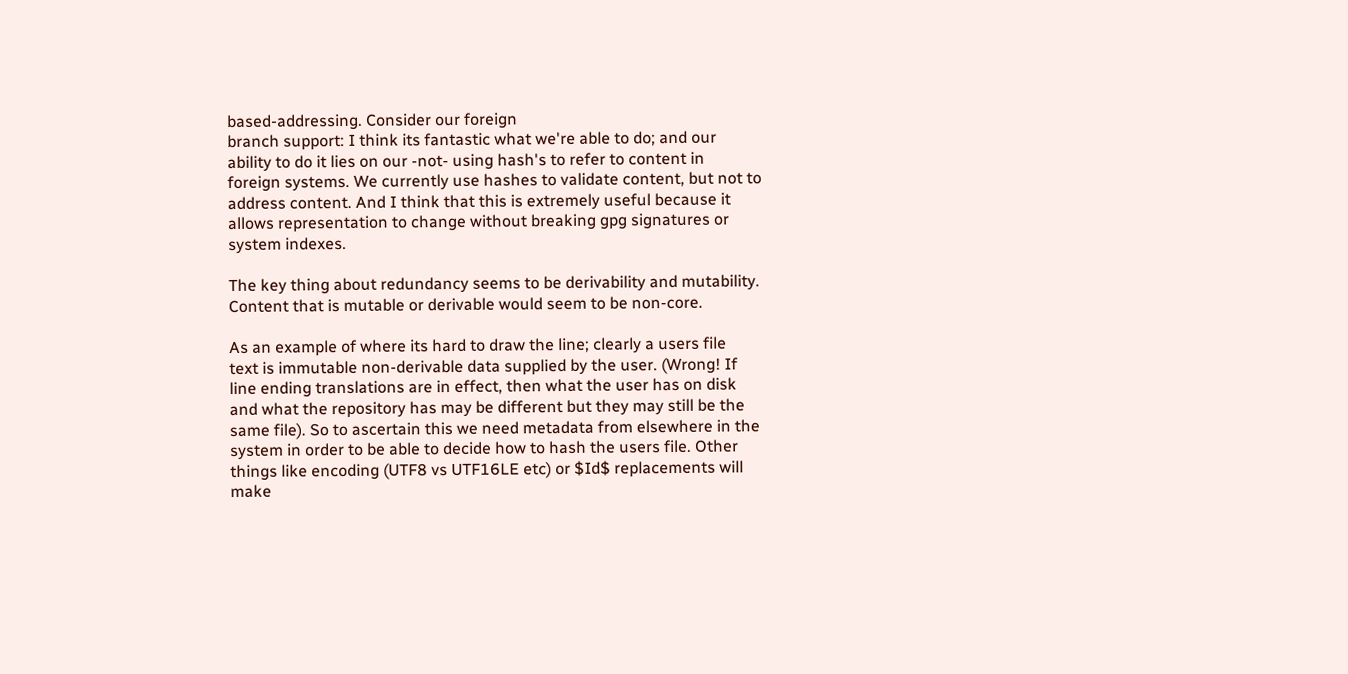based-addressing. Consider our foreign
branch support: I think its fantastic what we're able to do; and our
ability to do it lies on our -not- using hash's to refer to content in
foreign systems. We currently use hashes to validate content, but not to
address content. And I think that this is extremely useful because it
allows representation to change without breaking gpg signatures or
system indexes.

The key thing about redundancy seems to be derivability and mutability.
Content that is mutable or derivable would seem to be non-core.

As an example of where its hard to draw the line; clearly a users file
text is immutable non-derivable data supplied by the user. (Wrong! If
line ending translations are in effect, then what the user has on disk
and what the repository has may be different but they may still be the
same file). So to ascertain this we need metadata from elsewhere in the
system in order to be able to decide how to hash the users file. Other
things like encoding (UTF8 vs UTF16LE etc) or $Id$ replacements will
make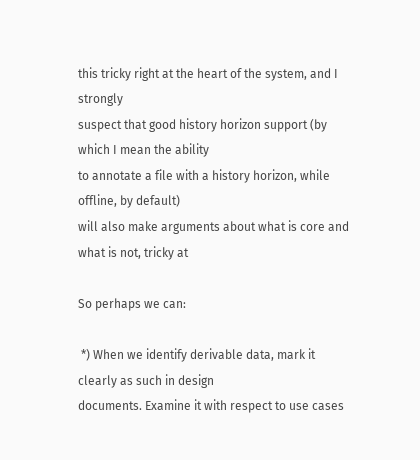this tricky right at the heart of the system, and I strongly
suspect that good history horizon support (by which I mean the ability
to annotate a file with a history horizon, while offline, by default)
will also make arguments about what is core and what is not, tricky at

So perhaps we can:

 *) When we identify derivable data, mark it clearly as such in design
documents. Examine it with respect to use cases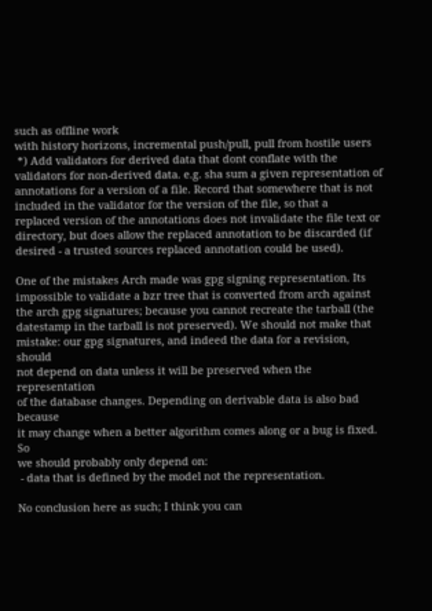such as offline work
with history horizons, incremental push/pull, pull from hostile users
 *) Add validators for derived data that dont conflate with the
validators for non-derived data. e.g. sha sum a given representation of
annotations for a version of a file. Record that somewhere that is not
included in the validator for the version of the file, so that a
replaced version of the annotations does not invalidate the file text or
directory, but does allow the replaced annotation to be discarded (if
desired - a trusted sources replaced annotation could be used).

One of the mistakes Arch made was gpg signing representation. Its
impossible to validate a bzr tree that is converted from arch against
the arch gpg signatures; because you cannot recreate the tarball (the
datestamp in the tarball is not preserved). We should not make that
mistake: our gpg signatures, and indeed the data for a revision, should
not depend on data unless it will be preserved when the representation
of the database changes. Depending on derivable data is also bad because
it may change when a better algorithm comes along or a bug is fixed. So
we should probably only depend on:
 - data that is defined by the model not the representation.

No conclusion here as such; I think you can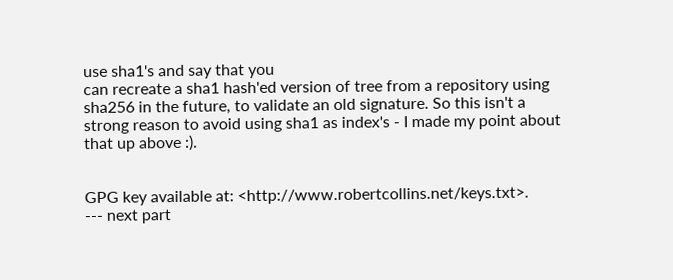use sha1's and say that you
can recreate a sha1 hash'ed version of tree from a repository using
sha256 in the future, to validate an old signature. So this isn't a
strong reason to avoid using sha1 as index's - I made my point about
that up above :).


GPG key available at: <http://www.robertcollins.net/keys.txt>.
--- next part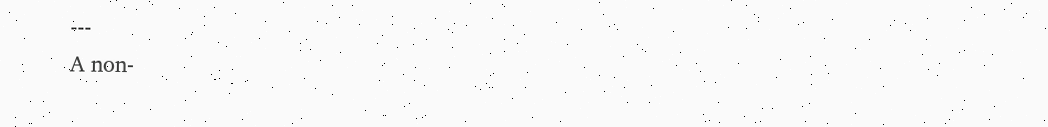---
A non-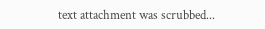text attachment was scrubbed...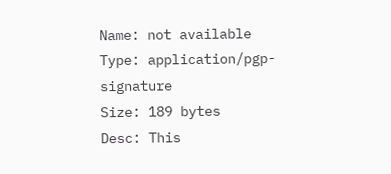Name: not available
Type: application/pgp-signature
Size: 189 bytes
Desc: This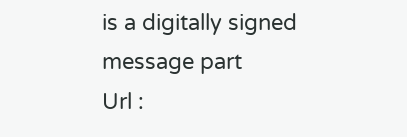is a digitally signed message part
Url :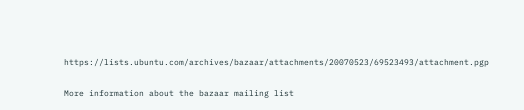https://lists.ubuntu.com/archives/bazaar/attachments/20070523/69523493/attachment.pgp

More information about the bazaar mailing list